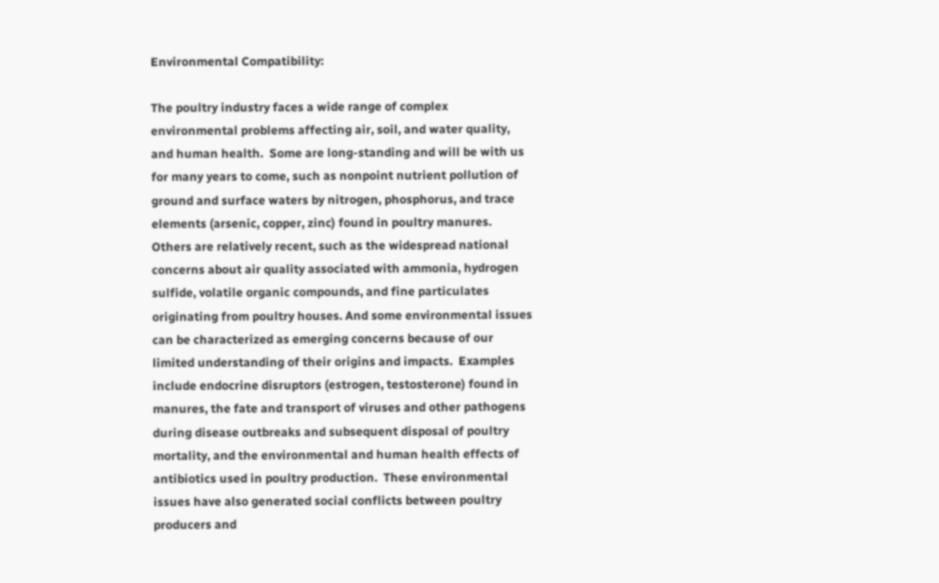Environmental Compatibility:

The poultry industry faces a wide range of complex environmental problems affecting air, soil, and water quality, and human health.  Some are long-standing and will be with us for many years to come, such as nonpoint nutrient pollution of ground and surface waters by nitrogen, phosphorus, and trace elements (arsenic, copper, zinc) found in poultry manures.  Others are relatively recent, such as the widespread national concerns about air quality associated with ammonia, hydrogen sulfide, volatile organic compounds, and fine particulates originating from poultry houses. And some environmental issues can be characterized as emerging concerns because of our limited understanding of their origins and impacts.  Examples include endocrine disruptors (estrogen, testosterone) found in manures, the fate and transport of viruses and other pathogens during disease outbreaks and subsequent disposal of poultry mortality, and the environmental and human health effects of antibiotics used in poultry production.  These environmental issues have also generated social conflicts between poultry producers and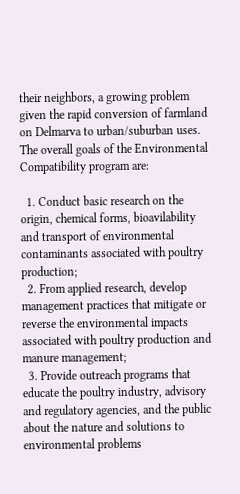their neighbors, a growing problem given the rapid conversion of farmland on Delmarva to urban/suburban uses. The overall goals of the Environmental Compatibility program are:

  1. Conduct basic research on the origin, chemical forms, bioavilability and transport of environmental contaminants associated with poultry production;
  2. From applied research, develop management practices that mitigate or reverse the environmental impacts associated with poultry production and manure management;
  3. Provide outreach programs that educate the poultry industry, advisory and regulatory agencies, and the public about the nature and solutions to environmental problems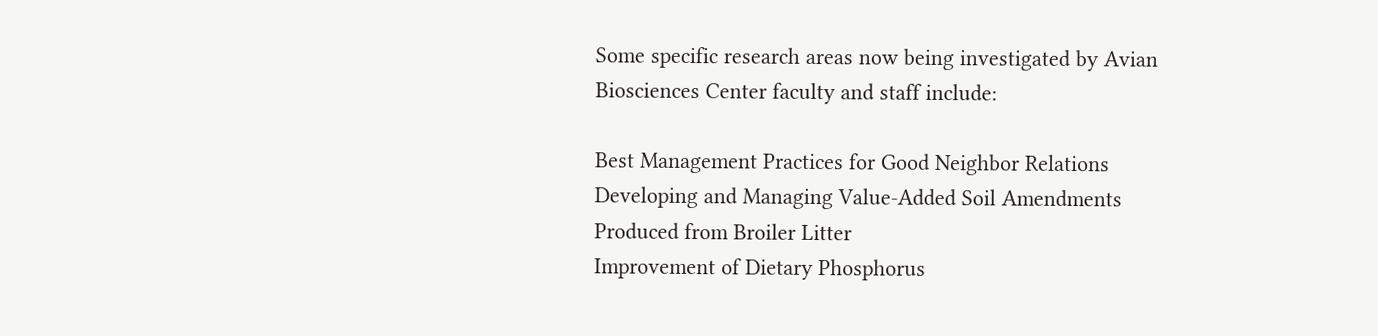Some specific research areas now being investigated by Avian Biosciences Center faculty and staff include:

Best Management Practices for Good Neighbor Relations
Developing and Managing Value-Added Soil Amendments Produced from Broiler Litter
Improvement of Dietary Phosphorus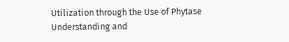Utilization through the Use of Phytase
Understanding and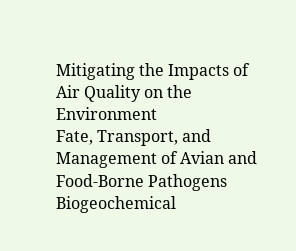Mitigating the Impacts of Air Quality on the Environment
Fate, Transport, and Management of Avian and Food-Borne Pathogens
Biogeochemical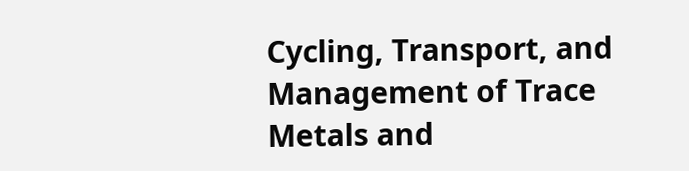Cycling, Transport, and Management of Trace Metals and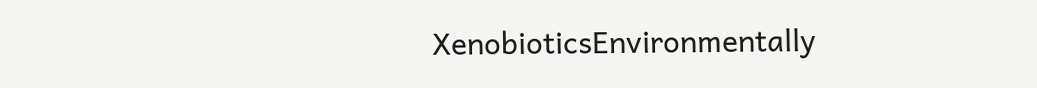XenobioticsEnvironmentally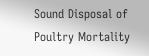Sound Disposal of Poultry Mortality